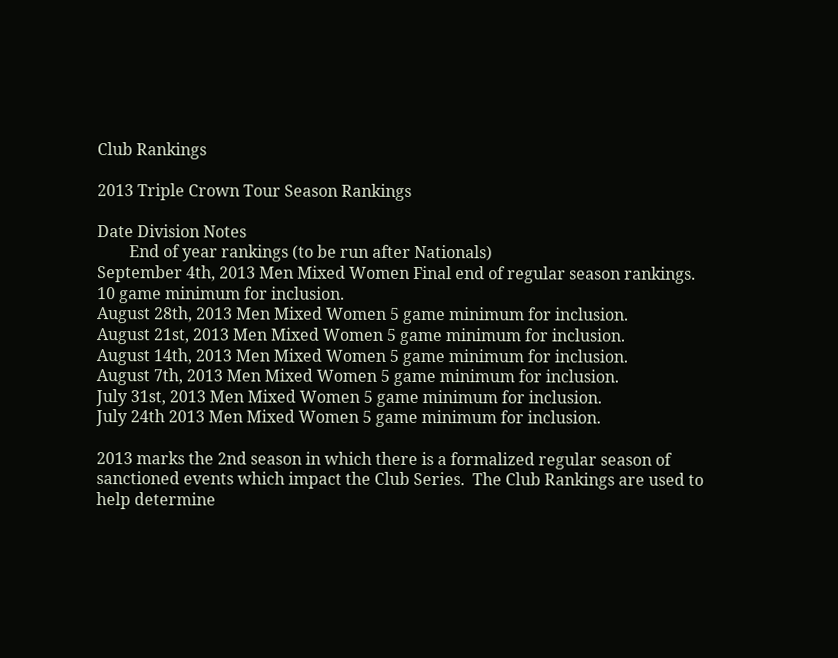Club Rankings

2013 Triple Crown Tour Season Rankings

Date Division Notes
        End of year rankings (to be run after Nationals)
September 4th, 2013 Men Mixed Women Final end of regular season rankings.  10 game minimum for inclusion.
August 28th, 2013 Men Mixed Women 5 game minimum for inclusion.
August 21st, 2013 Men Mixed Women 5 game minimum for inclusion.
August 14th, 2013 Men Mixed Women 5 game minimum for inclusion.
August 7th, 2013 Men Mixed Women 5 game minimum for inclusion.
July 31st, 2013 Men Mixed Women 5 game minimum for inclusion.
July 24th 2013 Men Mixed Women 5 game minimum for inclusion.

2013 marks the 2nd season in which there is a formalized regular season of sanctioned events which impact the Club Series.  The Club Rankings are used to help determine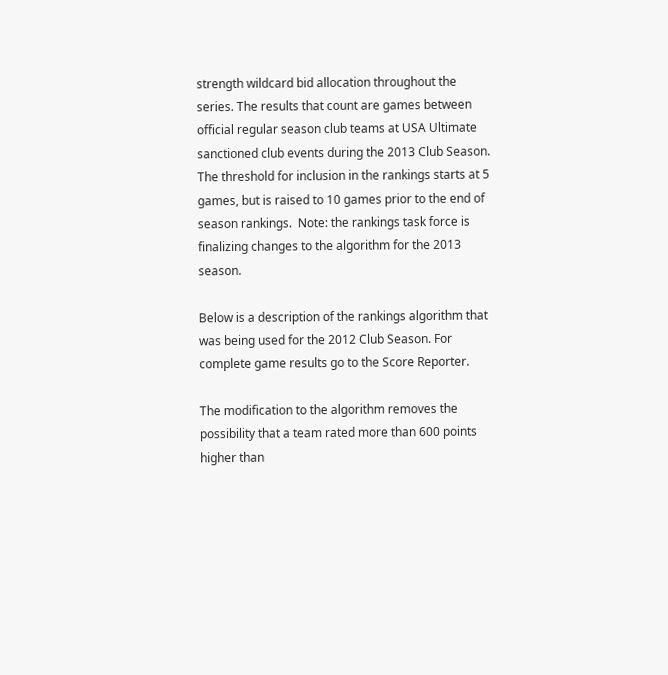strength wildcard bid allocation throughout the series. The results that count are games between official regular season club teams at USA Ultimate sanctioned club events during the 2013 Club Season. The threshold for inclusion in the rankings starts at 5 games, but is raised to 10 games prior to the end of season rankings.  Note: the rankings task force is finalizing changes to the algorithm for the 2013 season.

Below is a description of the rankings algorithm that was being used for the 2012 Club Season. For complete game results go to the Score Reporter.

The modification to the algorithm removes the possibility that a team rated more than 600 points higher than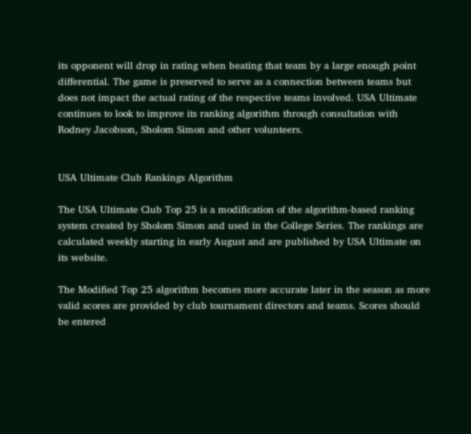its opponent will drop in rating when beating that team by a large enough point differential. The game is preserved to serve as a connection between teams but does not impact the actual rating of the respective teams involved. USA Ultimate continues to look to improve its ranking algorithm through consultation with Rodney Jacobson, Sholom Simon and other volunteers.


USA Ultimate Club Rankings Algorithm

The USA Ultimate Club Top 25 is a modification of the algorithm-based ranking system created by Sholom Simon and used in the College Series. The rankings are calculated weekly starting in early August and are published by USA Ultimate on its website.

The Modified Top 25 algorithm becomes more accurate later in the season as more valid scores are provided by club tournament directors and teams. Scores should be entered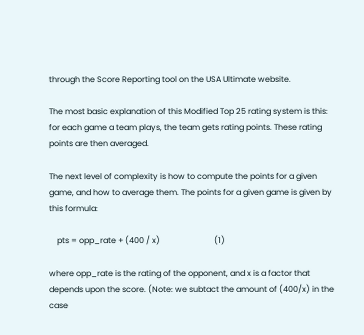through the Score Reporting tool on the USA Ultimate website.

The most basic explanation of this Modified Top 25 rating system is this: for each game a team plays, the team gets rating points. These rating points are then averaged.

The next level of complexity is how to compute the points for a given game, and how to average them. The points for a given game is given by this formula:

    pts = opp_rate + (400 / x)                           (1)

where opp_rate is the rating of the opponent, and x is a factor that depends upon the score. (Note: we subtact the amount of (400/x) in the case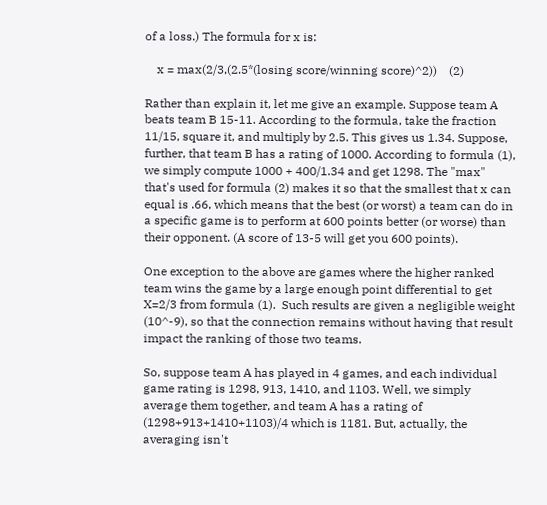of a loss.) The formula for x is:

    x = max(2/3,(2.5*(losing score/winning score)^2))    (2)

Rather than explain it, let me give an example. Suppose team A beats team B 15-11. According to the formula, take the fraction 11/15, square it, and multiply by 2.5. This gives us 1.34. Suppose, further, that team B has a rating of 1000. According to formula (1), we simply compute 1000 + 400/1.34 and get 1298. The "max" that's used for formula (2) makes it so that the smallest that x can equal is .66, which means that the best (or worst) a team can do in a specific game is to perform at 600 points better (or worse) than their opponent. (A score of 13-5 will get you 600 points).

One exception to the above are games where the higher ranked team wins the game by a large enough point differential to get X=2/3 from formula (1).  Such results are given a negligible weight (10^-9), so that the connection remains without having that result impact the ranking of those two teams.

So, suppose team A has played in 4 games, and each individual game rating is 1298, 913, 1410, and 1103. Well, we simply average them together, and team A has a rating of (1298+913+1410+1103)/4 which is 1181. But, actually, the averaging isn't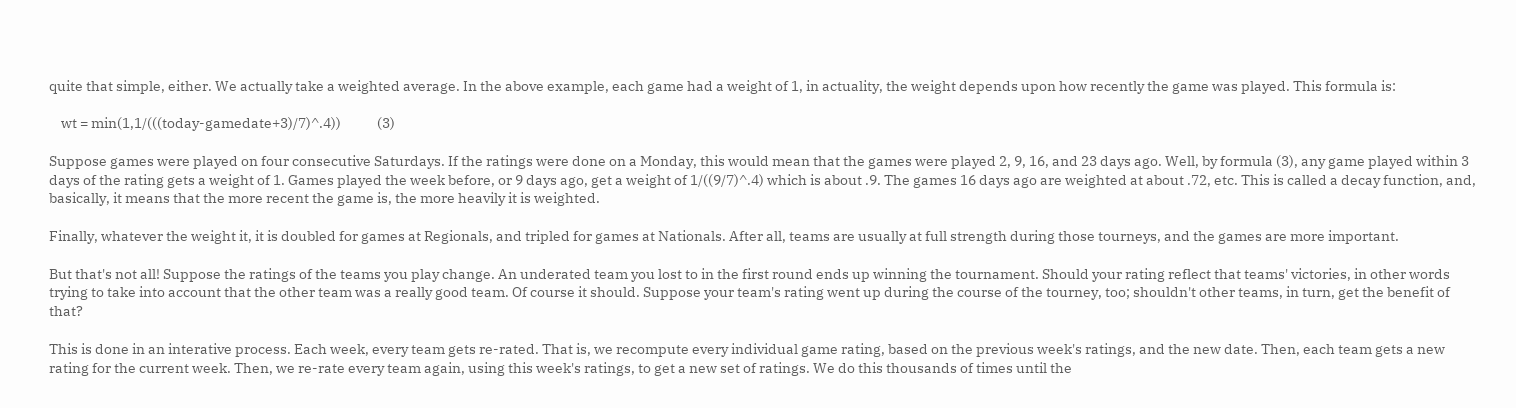quite that simple, either. We actually take a weighted average. In the above example, each game had a weight of 1, in actuality, the weight depends upon how recently the game was played. This formula is:

    wt = min(1,1/(((today-gamedate+3)/7)^.4))            (3)

Suppose games were played on four consecutive Saturdays. If the ratings were done on a Monday, this would mean that the games were played 2, 9, 16, and 23 days ago. Well, by formula (3), any game played within 3 days of the rating gets a weight of 1. Games played the week before, or 9 days ago, get a weight of 1/((9/7)^.4) which is about .9. The games 16 days ago are weighted at about .72, etc. This is called a decay function, and, basically, it means that the more recent the game is, the more heavily it is weighted.

Finally, whatever the weight it, it is doubled for games at Regionals, and tripled for games at Nationals. After all, teams are usually at full strength during those tourneys, and the games are more important.

But that's not all! Suppose the ratings of the teams you play change. An underated team you lost to in the first round ends up winning the tournament. Should your rating reflect that teams' victories, in other words trying to take into account that the other team was a really good team. Of course it should. Suppose your team's rating went up during the course of the tourney, too; shouldn't other teams, in turn, get the benefit of that?

This is done in an interative process. Each week, every team gets re-rated. That is, we recompute every individual game rating, based on the previous week's ratings, and the new date. Then, each team gets a new rating for the current week. Then, we re-rate every team again, using this week's ratings, to get a new set of ratings. We do this thousands of times until the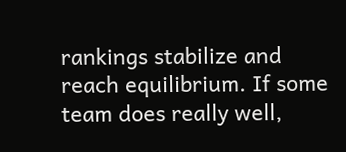rankings stabilize and reach equilibrium. If some team does really well,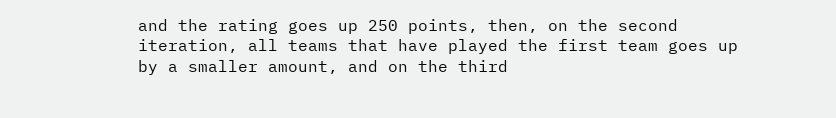and the rating goes up 250 points, then, on the second iteration, all teams that have played the first team goes up by a smaller amount, and on the third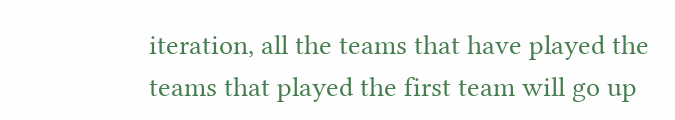iteration, all the teams that have played the teams that played the first team will go up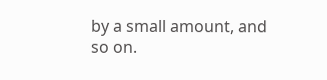by a small amount, and so on.